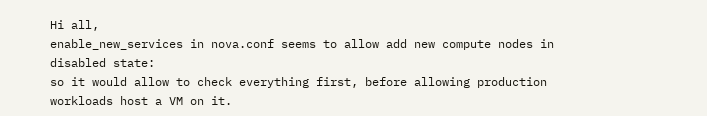Hi all,
enable_new_services in nova.conf seems to allow add new compute nodes in
disabled state:
so it would allow to check everything first, before allowing production
workloads host a VM on it.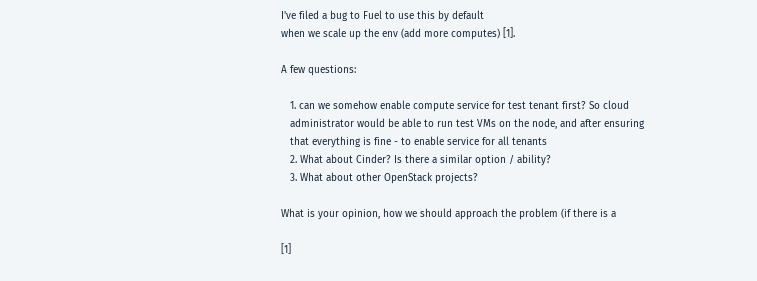I've filed a bug to Fuel to use this by default
when we scale up the env (add more computes) [1].

A few questions:

   1. can we somehow enable compute service for test tenant first? So cloud
   administrator would be able to run test VMs on the node, and after ensuring
   that everything is fine - to enable service for all tenants
   2. What about Cinder? Is there a similar option / ability?
   3. What about other OpenStack projects?

What is your opinion, how we should approach the problem (if there is a

[1]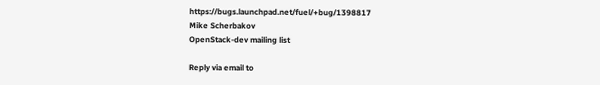https://bugs.launchpad.net/fuel/+bug/1398817
Mike Scherbakov
OpenStack-dev mailing list

Reply via email to